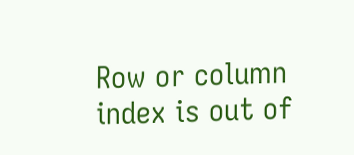Row or column index is out of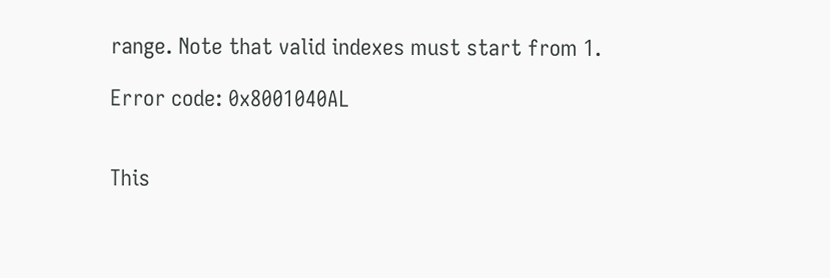range. Note that valid indexes must start from 1.

Error code: 0x8001040AL


This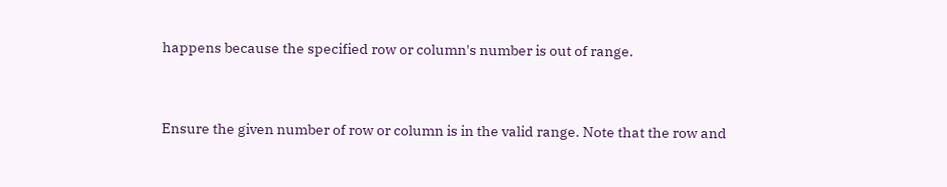happens because the specified row or column's number is out of range.


Ensure the given number of row or column is in the valid range. Note that the row and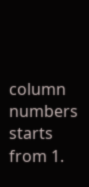column numbers starts from 1.